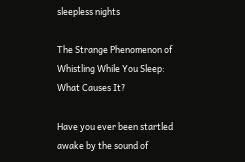sleepless nights

The Strange Phenomenon of Whistling While You Sleep: What Causes It?

Have you ever been startled awake by the sound of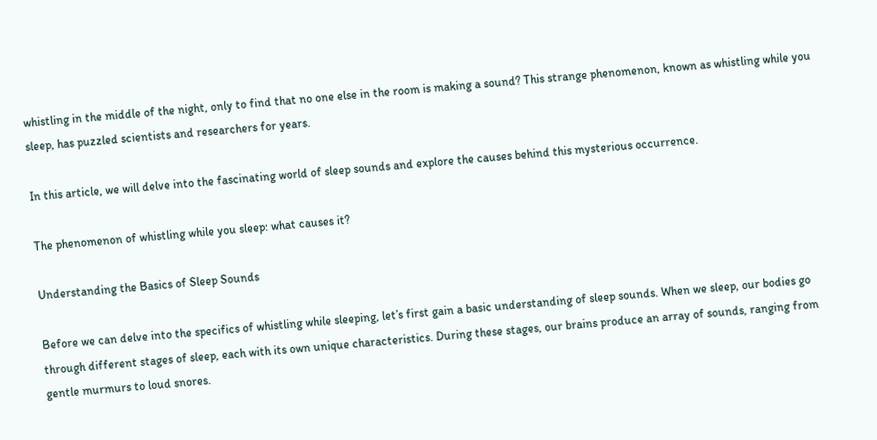whistling in the middle of the night, only to find that no one else in the room is making a sound? This strange phenomenon, known as whistling while you sleep, has puzzled scientists and researchers for years.

In this article, we will delve into the fascinating world of sleep sounds and explore the causes behind this mysterious occurrence.

The phenomenon of whistling while you sleep: what causes it?

Understanding the Basics of Sleep Sounds

Before we can delve into the specifics of whistling while sleeping, let’s first gain a basic understanding of sleep sounds. When we sleep, our bodies go through different stages of sleep, each with its own unique characteristics. During these stages, our brains produce an array of sounds, ranging from gentle murmurs to loud snores.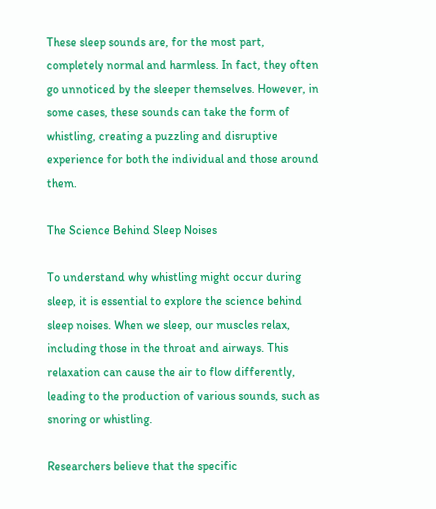These sleep sounds are, for the most part, completely normal and harmless. In fact, they often go unnoticed by the sleeper themselves. However, in some cases, these sounds can take the form of whistling, creating a puzzling and disruptive experience for both the individual and those around them.

The Science Behind Sleep Noises

To understand why whistling might occur during sleep, it is essential to explore the science behind sleep noises. When we sleep, our muscles relax, including those in the throat and airways. This relaxation can cause the air to flow differently, leading to the production of various sounds, such as snoring or whistling.

Researchers believe that the specific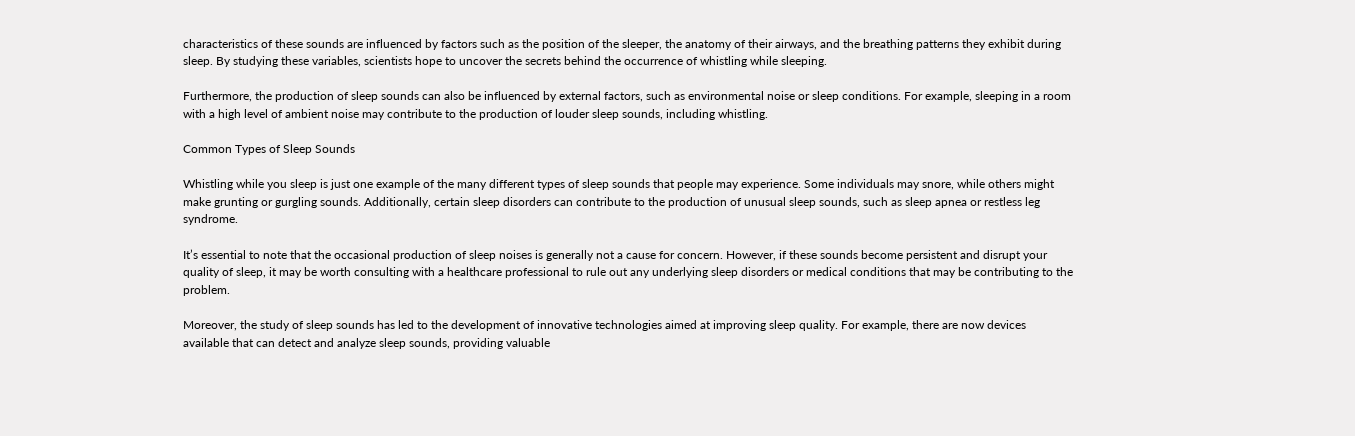characteristics of these sounds are influenced by factors such as the position of the sleeper, the anatomy of their airways, and the breathing patterns they exhibit during sleep. By studying these variables, scientists hope to uncover the secrets behind the occurrence of whistling while sleeping.

Furthermore, the production of sleep sounds can also be influenced by external factors, such as environmental noise or sleep conditions. For example, sleeping in a room with a high level of ambient noise may contribute to the production of louder sleep sounds, including whistling.

Common Types of Sleep Sounds

Whistling while you sleep is just one example of the many different types of sleep sounds that people may experience. Some individuals may snore, while others might make grunting or gurgling sounds. Additionally, certain sleep disorders can contribute to the production of unusual sleep sounds, such as sleep apnea or restless leg syndrome.

It’s essential to note that the occasional production of sleep noises is generally not a cause for concern. However, if these sounds become persistent and disrupt your quality of sleep, it may be worth consulting with a healthcare professional to rule out any underlying sleep disorders or medical conditions that may be contributing to the problem.

Moreover, the study of sleep sounds has led to the development of innovative technologies aimed at improving sleep quality. For example, there are now devices available that can detect and analyze sleep sounds, providing valuable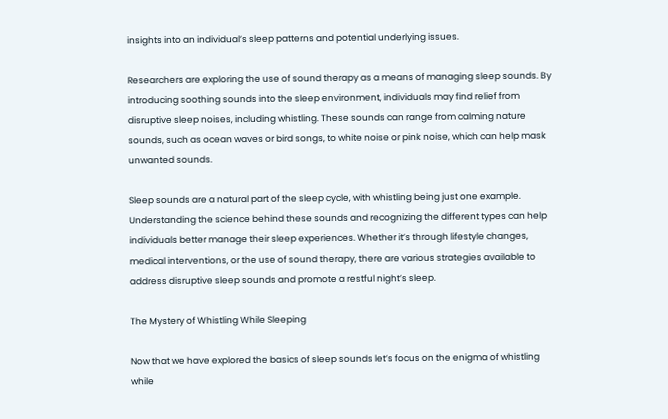insights into an individual’s sleep patterns and potential underlying issues.

Researchers are exploring the use of sound therapy as a means of managing sleep sounds. By introducing soothing sounds into the sleep environment, individuals may find relief from disruptive sleep noises, including whistling. These sounds can range from calming nature sounds, such as ocean waves or bird songs, to white noise or pink noise, which can help mask unwanted sounds.

Sleep sounds are a natural part of the sleep cycle, with whistling being just one example. Understanding the science behind these sounds and recognizing the different types can help individuals better manage their sleep experiences. Whether it’s through lifestyle changes, medical interventions, or the use of sound therapy, there are various strategies available to address disruptive sleep sounds and promote a restful night’s sleep.

The Mystery of Whistling While Sleeping

Now that we have explored the basics of sleep sounds let’s focus on the enigma of whistling while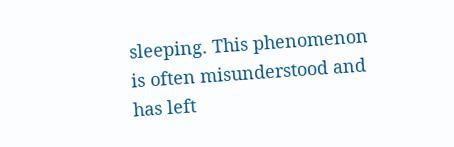sleeping. This phenomenon is often misunderstood and has left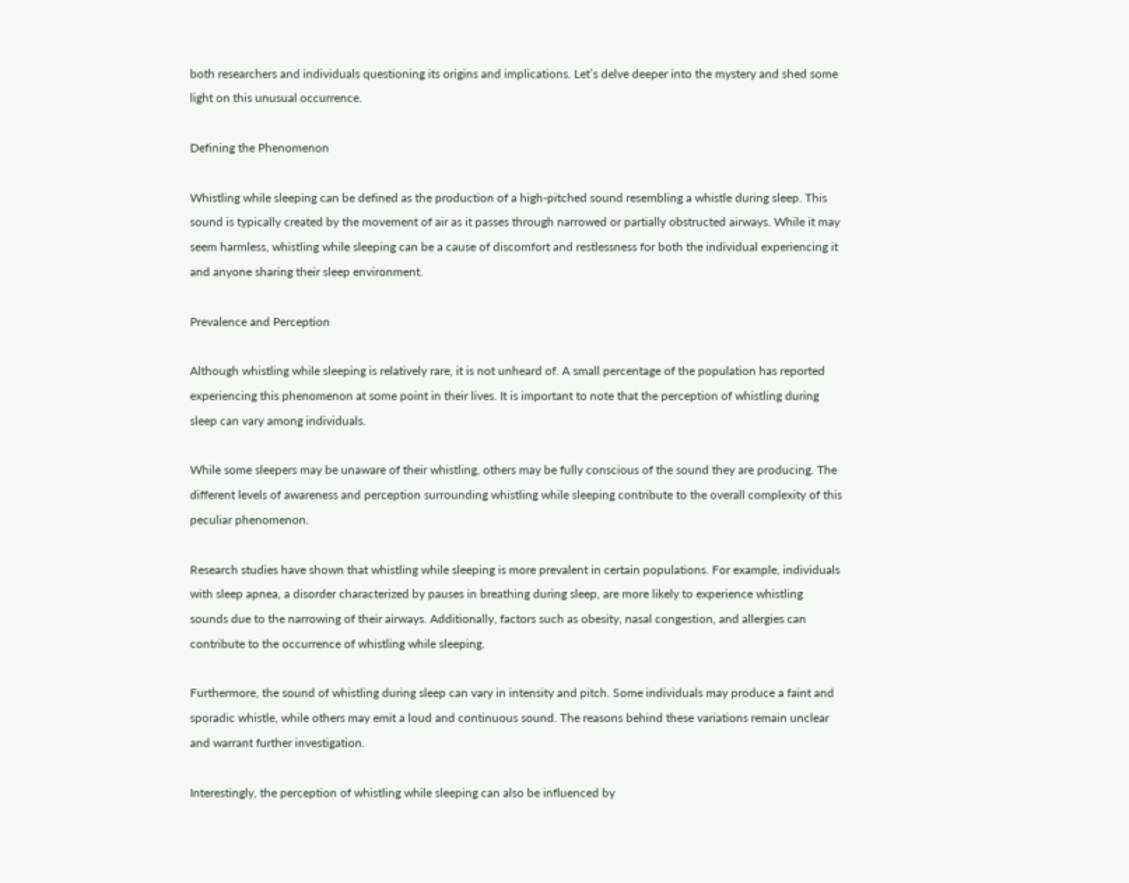both researchers and individuals questioning its origins and implications. Let’s delve deeper into the mystery and shed some light on this unusual occurrence.

Defining the Phenomenon

Whistling while sleeping can be defined as the production of a high-pitched sound resembling a whistle during sleep. This sound is typically created by the movement of air as it passes through narrowed or partially obstructed airways. While it may seem harmless, whistling while sleeping can be a cause of discomfort and restlessness for both the individual experiencing it and anyone sharing their sleep environment.

Prevalence and Perception

Although whistling while sleeping is relatively rare, it is not unheard of. A small percentage of the population has reported experiencing this phenomenon at some point in their lives. It is important to note that the perception of whistling during sleep can vary among individuals.

While some sleepers may be unaware of their whistling, others may be fully conscious of the sound they are producing. The different levels of awareness and perception surrounding whistling while sleeping contribute to the overall complexity of this peculiar phenomenon.

Research studies have shown that whistling while sleeping is more prevalent in certain populations. For example, individuals with sleep apnea, a disorder characterized by pauses in breathing during sleep, are more likely to experience whistling sounds due to the narrowing of their airways. Additionally, factors such as obesity, nasal congestion, and allergies can contribute to the occurrence of whistling while sleeping.

Furthermore, the sound of whistling during sleep can vary in intensity and pitch. Some individuals may produce a faint and sporadic whistle, while others may emit a loud and continuous sound. The reasons behind these variations remain unclear and warrant further investigation.

Interestingly, the perception of whistling while sleeping can also be influenced by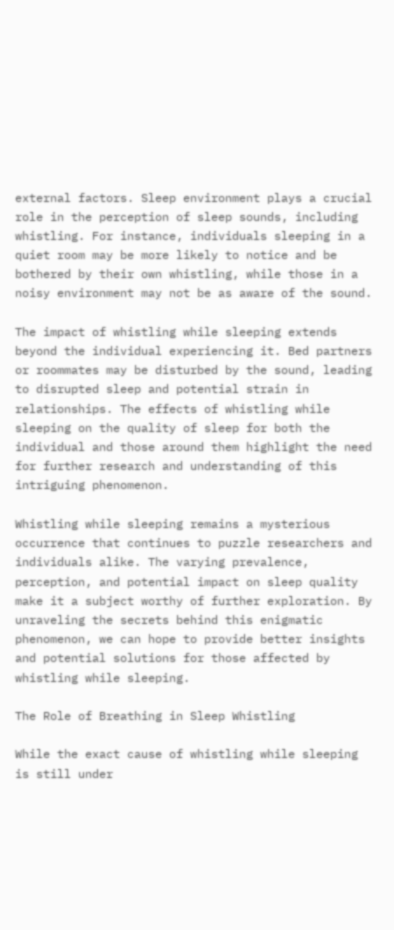external factors. Sleep environment plays a crucial role in the perception of sleep sounds, including whistling. For instance, individuals sleeping in a quiet room may be more likely to notice and be bothered by their own whistling, while those in a noisy environment may not be as aware of the sound.

The impact of whistling while sleeping extends beyond the individual experiencing it. Bed partners or roommates may be disturbed by the sound, leading to disrupted sleep and potential strain in relationships. The effects of whistling while sleeping on the quality of sleep for both the individual and those around them highlight the need for further research and understanding of this intriguing phenomenon.

Whistling while sleeping remains a mysterious occurrence that continues to puzzle researchers and individuals alike. The varying prevalence, perception, and potential impact on sleep quality make it a subject worthy of further exploration. By unraveling the secrets behind this enigmatic phenomenon, we can hope to provide better insights and potential solutions for those affected by whistling while sleeping.

The Role of Breathing in Sleep Whistling

While the exact cause of whistling while sleeping is still under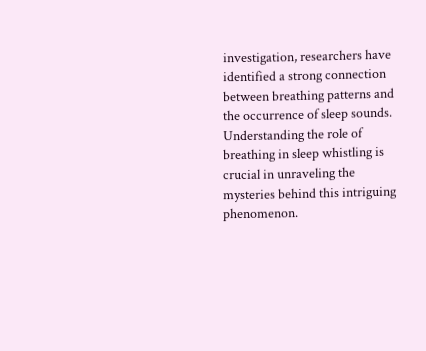investigation, researchers have identified a strong connection between breathing patterns and the occurrence of sleep sounds. Understanding the role of breathing in sleep whistling is crucial in unraveling the mysteries behind this intriguing phenomenon.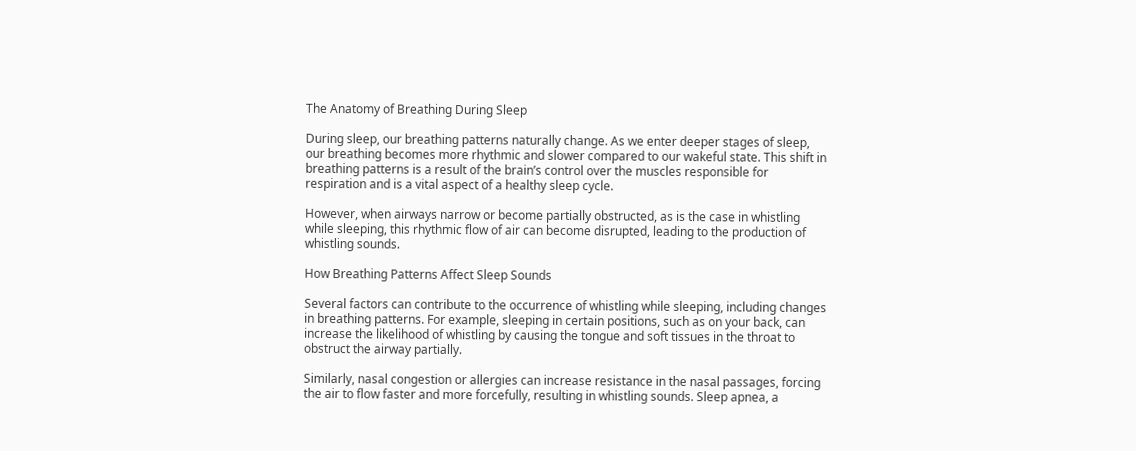The Anatomy of Breathing During Sleep

During sleep, our breathing patterns naturally change. As we enter deeper stages of sleep, our breathing becomes more rhythmic and slower compared to our wakeful state. This shift in breathing patterns is a result of the brain’s control over the muscles responsible for respiration and is a vital aspect of a healthy sleep cycle.

However, when airways narrow or become partially obstructed, as is the case in whistling while sleeping, this rhythmic flow of air can become disrupted, leading to the production of whistling sounds.

How Breathing Patterns Affect Sleep Sounds

Several factors can contribute to the occurrence of whistling while sleeping, including changes in breathing patterns. For example, sleeping in certain positions, such as on your back, can increase the likelihood of whistling by causing the tongue and soft tissues in the throat to obstruct the airway partially.

Similarly, nasal congestion or allergies can increase resistance in the nasal passages, forcing the air to flow faster and more forcefully, resulting in whistling sounds. Sleep apnea, a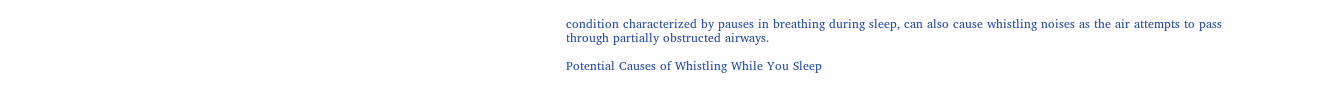condition characterized by pauses in breathing during sleep, can also cause whistling noises as the air attempts to pass through partially obstructed airways.

Potential Causes of Whistling While You Sleep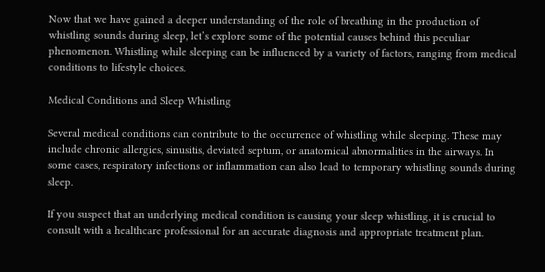Now that we have gained a deeper understanding of the role of breathing in the production of whistling sounds during sleep, let’s explore some of the potential causes behind this peculiar phenomenon. Whistling while sleeping can be influenced by a variety of factors, ranging from medical conditions to lifestyle choices.

Medical Conditions and Sleep Whistling

Several medical conditions can contribute to the occurrence of whistling while sleeping. These may include chronic allergies, sinusitis, deviated septum, or anatomical abnormalities in the airways. In some cases, respiratory infections or inflammation can also lead to temporary whistling sounds during sleep.

If you suspect that an underlying medical condition is causing your sleep whistling, it is crucial to consult with a healthcare professional for an accurate diagnosis and appropriate treatment plan.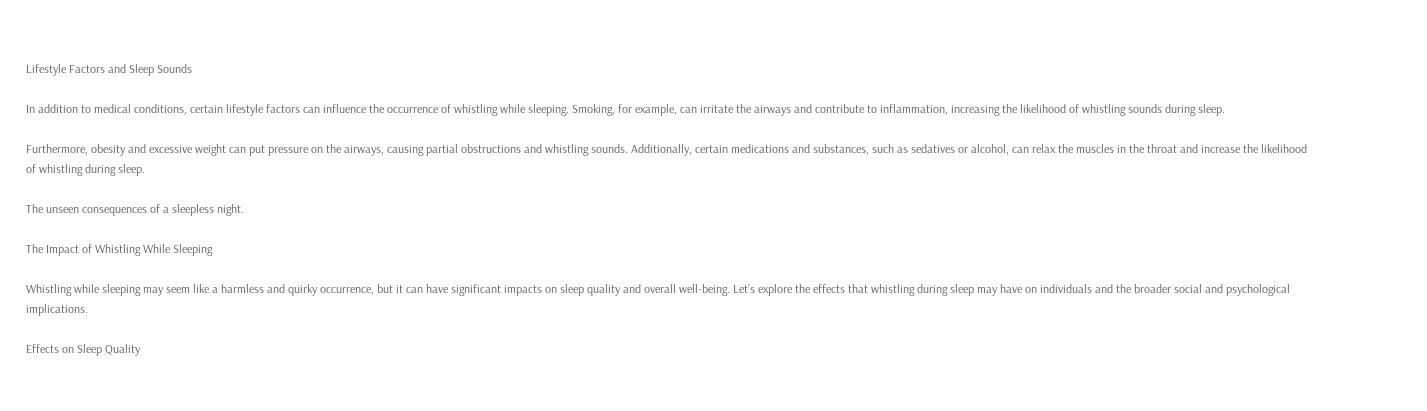Lifestyle Factors and Sleep Sounds

In addition to medical conditions, certain lifestyle factors can influence the occurrence of whistling while sleeping. Smoking, for example, can irritate the airways and contribute to inflammation, increasing the likelihood of whistling sounds during sleep.

Furthermore, obesity and excessive weight can put pressure on the airways, causing partial obstructions and whistling sounds. Additionally, certain medications and substances, such as sedatives or alcohol, can relax the muscles in the throat and increase the likelihood of whistling during sleep.

The unseen consequences of a sleepless night.

The Impact of Whistling While Sleeping

Whistling while sleeping may seem like a harmless and quirky occurrence, but it can have significant impacts on sleep quality and overall well-being. Let’s explore the effects that whistling during sleep may have on individuals and the broader social and psychological implications.

Effects on Sleep Quality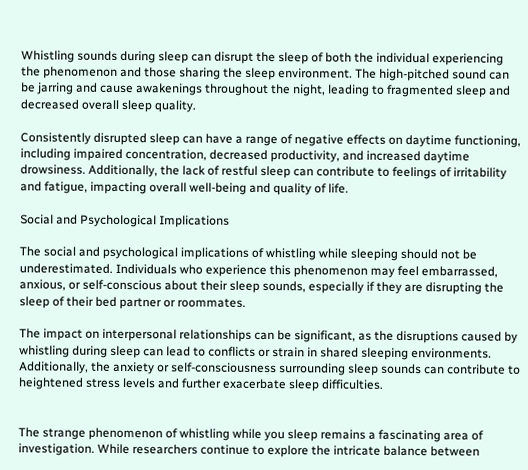Whistling sounds during sleep can disrupt the sleep of both the individual experiencing the phenomenon and those sharing the sleep environment. The high-pitched sound can be jarring and cause awakenings throughout the night, leading to fragmented sleep and decreased overall sleep quality.

Consistently disrupted sleep can have a range of negative effects on daytime functioning, including impaired concentration, decreased productivity, and increased daytime drowsiness. Additionally, the lack of restful sleep can contribute to feelings of irritability and fatigue, impacting overall well-being and quality of life.

Social and Psychological Implications

The social and psychological implications of whistling while sleeping should not be underestimated. Individuals who experience this phenomenon may feel embarrassed, anxious, or self-conscious about their sleep sounds, especially if they are disrupting the sleep of their bed partner or roommates.

The impact on interpersonal relationships can be significant, as the disruptions caused by whistling during sleep can lead to conflicts or strain in shared sleeping environments. Additionally, the anxiety or self-consciousness surrounding sleep sounds can contribute to heightened stress levels and further exacerbate sleep difficulties.


The strange phenomenon of whistling while you sleep remains a fascinating area of investigation. While researchers continue to explore the intricate balance between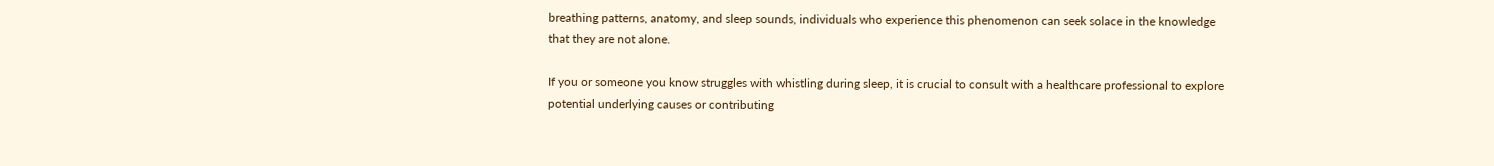breathing patterns, anatomy, and sleep sounds, individuals who experience this phenomenon can seek solace in the knowledge that they are not alone.

If you or someone you know struggles with whistling during sleep, it is crucial to consult with a healthcare professional to explore potential underlying causes or contributing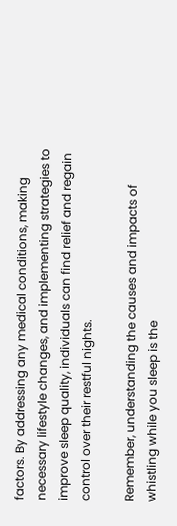factors. By addressing any medical conditions, making necessary lifestyle changes, and implementing strategies to improve sleep quality, individuals can find relief and regain control over their restful nights.

Remember, understanding the causes and impacts of whistling while you sleep is the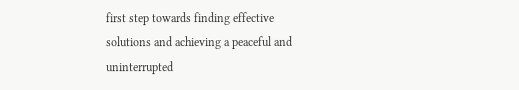first step towards finding effective solutions and achieving a peaceful and uninterrupted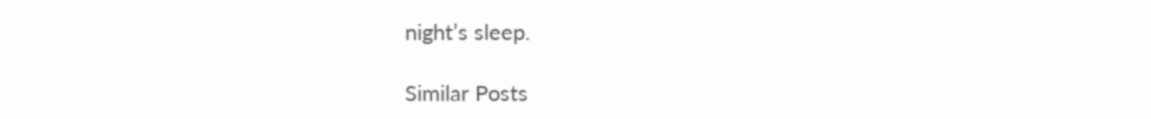night’s sleep.

Similar Posts